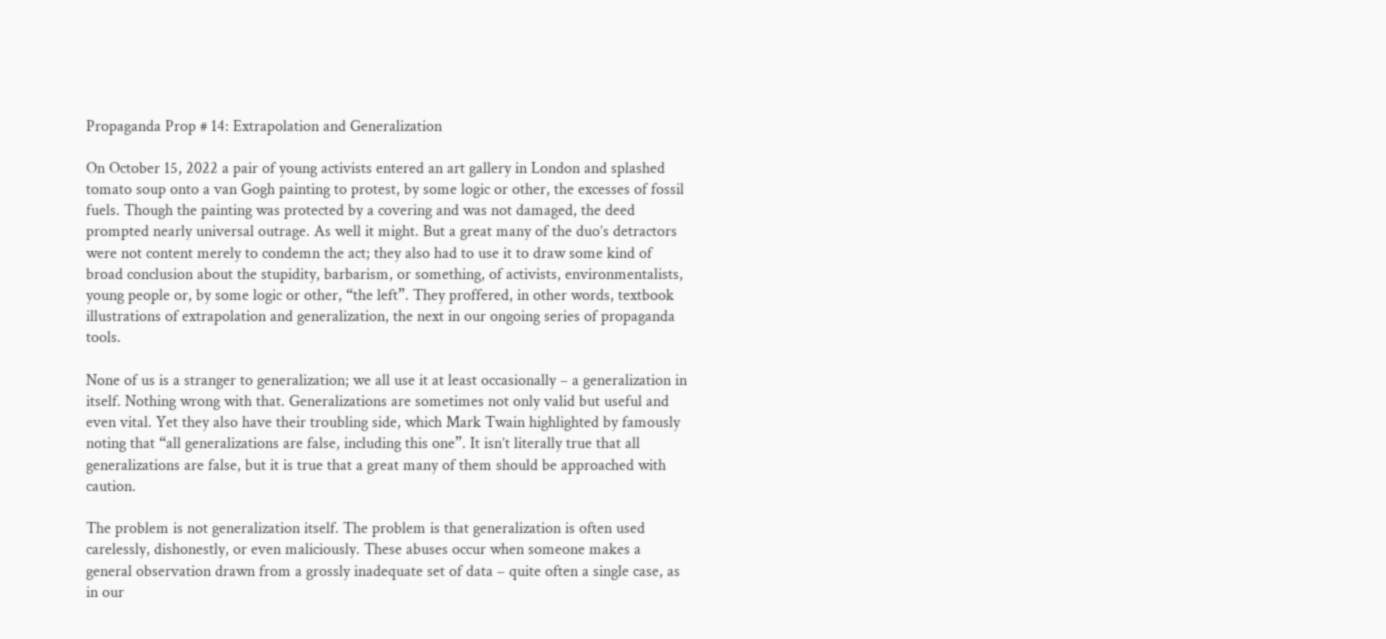Propaganda Prop # 14: Extrapolation and Generalization

On October 15, 2022 a pair of young activists entered an art gallery in London and splashed tomato soup onto a van Gogh painting to protest, by some logic or other, the excesses of fossil fuels. Though the painting was protected by a covering and was not damaged, the deed prompted nearly universal outrage. As well it might. But a great many of the duo’s detractors were not content merely to condemn the act; they also had to use it to draw some kind of broad conclusion about the stupidity, barbarism, or something, of activists, environmentalists, young people or, by some logic or other, “the left”. They proffered, in other words, textbook illustrations of extrapolation and generalization, the next in our ongoing series of propaganda tools.

None of us is a stranger to generalization; we all use it at least occasionally – a generalization in itself. Nothing wrong with that. Generalizations are sometimes not only valid but useful and even vital. Yet they also have their troubling side, which Mark Twain highlighted by famously noting that “all generalizations are false, including this one”. It isn’t literally true that all generalizations are false, but it is true that a great many of them should be approached with caution.

The problem is not generalization itself. The problem is that generalization is often used carelessly, dishonestly, or even maliciously. These abuses occur when someone makes a general observation drawn from a grossly inadequate set of data – quite often a single case, as in our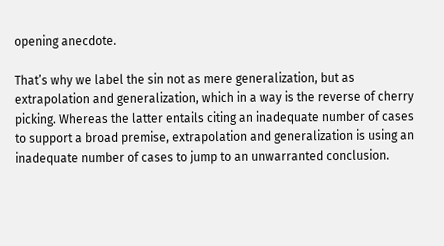opening anecdote.

That’s why we label the sin not as mere generalization, but as extrapolation and generalization, which in a way is the reverse of cherry picking. Whereas the latter entails citing an inadequate number of cases to support a broad premise, extrapolation and generalization is using an inadequate number of cases to jump to an unwarranted conclusion.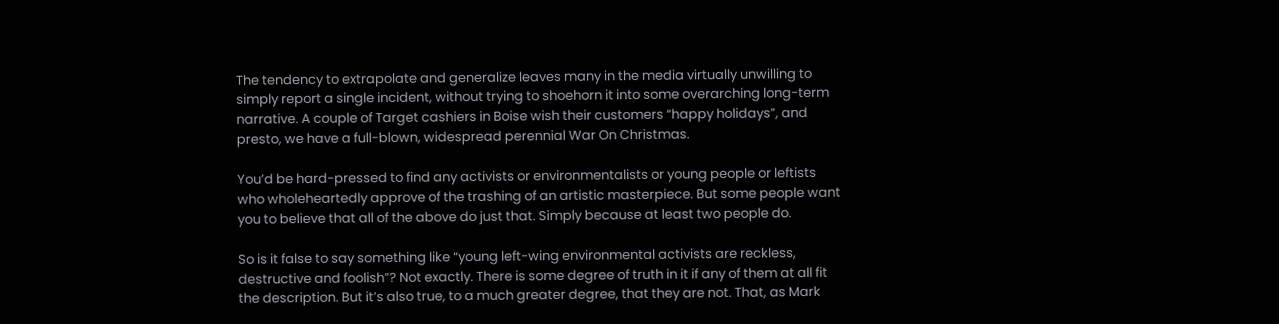The tendency to extrapolate and generalize leaves many in the media virtually unwilling to simply report a single incident, without trying to shoehorn it into some overarching long-term narrative. A couple of Target cashiers in Boise wish their customers “happy holidays”, and presto, we have a full-blown, widespread perennial War On Christmas.

You’d be hard-pressed to find any activists or environmentalists or young people or leftists who wholeheartedly approve of the trashing of an artistic masterpiece. But some people want you to believe that all of the above do just that. Simply because at least two people do.

So is it false to say something like “young left-wing environmental activists are reckless, destructive and foolish”? Not exactly. There is some degree of truth in it if any of them at all fit the description. But it’s also true, to a much greater degree, that they are not. That, as Mark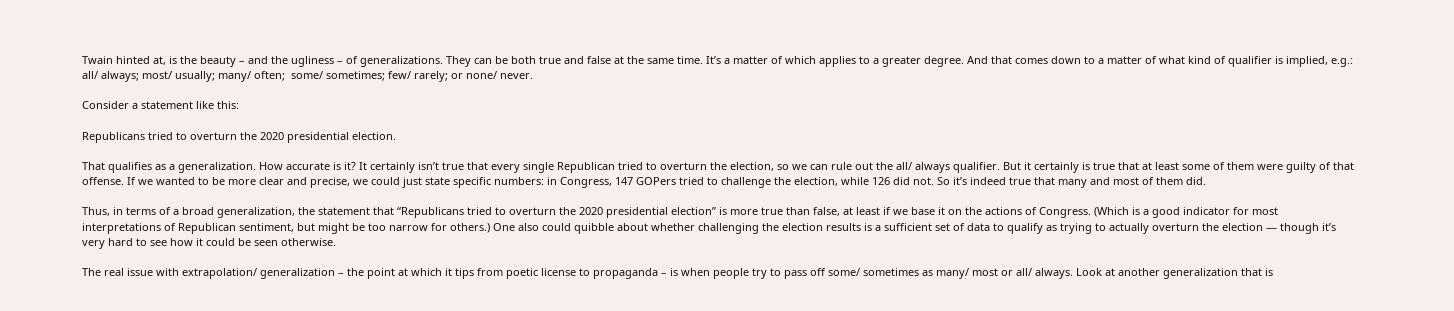Twain hinted at, is the beauty – and the ugliness – of generalizations. They can be both true and false at the same time. It’s a matter of which applies to a greater degree. And that comes down to a matter of what kind of qualifier is implied, e.g.: all/ always; most/ usually; many/ often;  some/ sometimes; few/ rarely; or none/ never.

Consider a statement like this:

Republicans tried to overturn the 2020 presidential election.

That qualifies as a generalization. How accurate is it? It certainly isn’t true that every single Republican tried to overturn the election, so we can rule out the all/ always qualifier. But it certainly is true that at least some of them were guilty of that offense. If we wanted to be more clear and precise, we could just state specific numbers: in Congress, 147 GOPers tried to challenge the election, while 126 did not. So it’s indeed true that many and most of them did.

Thus, in terms of a broad generalization, the statement that “Republicans tried to overturn the 2020 presidential election” is more true than false, at least if we base it on the actions of Congress. (Which is a good indicator for most interpretations of Republican sentiment, but might be too narrow for others.) One also could quibble about whether challenging the election results is a sufficient set of data to qualify as trying to actually overturn the election — though it’s very hard to see how it could be seen otherwise.

The real issue with extrapolation/ generalization – the point at which it tips from poetic license to propaganda – is when people try to pass off some/ sometimes as many/ most or all/ always. Look at another generalization that is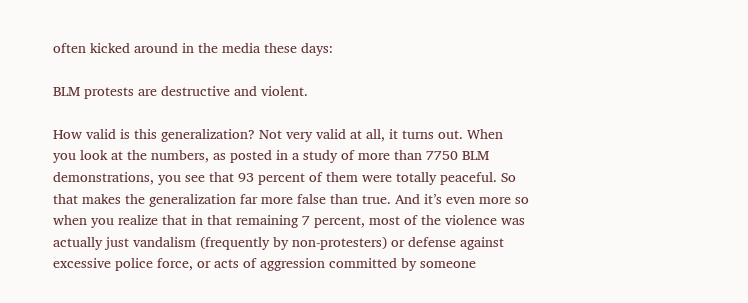often kicked around in the media these days:

BLM protests are destructive and violent.

How valid is this generalization? Not very valid at all, it turns out. When you look at the numbers, as posted in a study of more than 7750 BLM demonstrations, you see that 93 percent of them were totally peaceful. So that makes the generalization far more false than true. And it’s even more so when you realize that in that remaining 7 percent, most of the violence was actually just vandalism (frequently by non-protesters) or defense against excessive police force, or acts of aggression committed by someone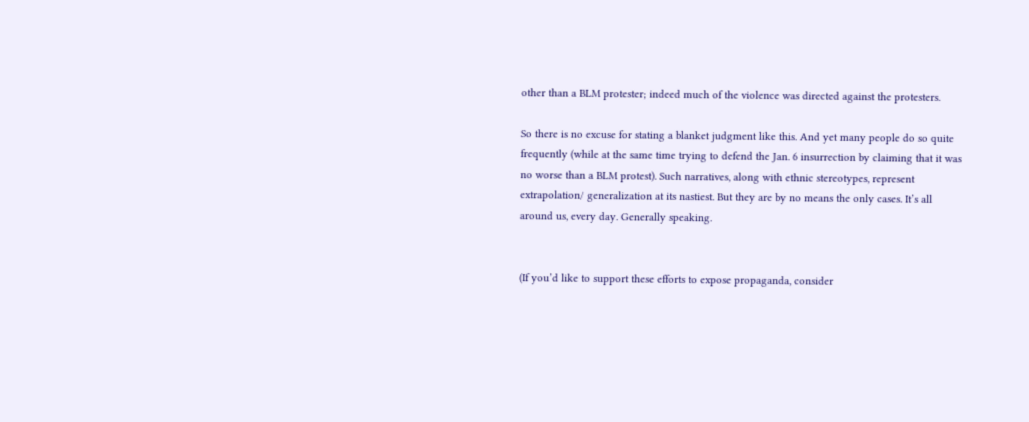other than a BLM protester; indeed much of the violence was directed against the protesters.

So there is no excuse for stating a blanket judgment like this. And yet many people do so quite frequently (while at the same time trying to defend the Jan. 6 insurrection by claiming that it was no worse than a BLM protest). Such narratives, along with ethnic stereotypes, represent extrapolation/ generalization at its nastiest. But they are by no means the only cases. It’s all around us, every day. Generally speaking.


(If you’d like to support these efforts to expose propaganda, consider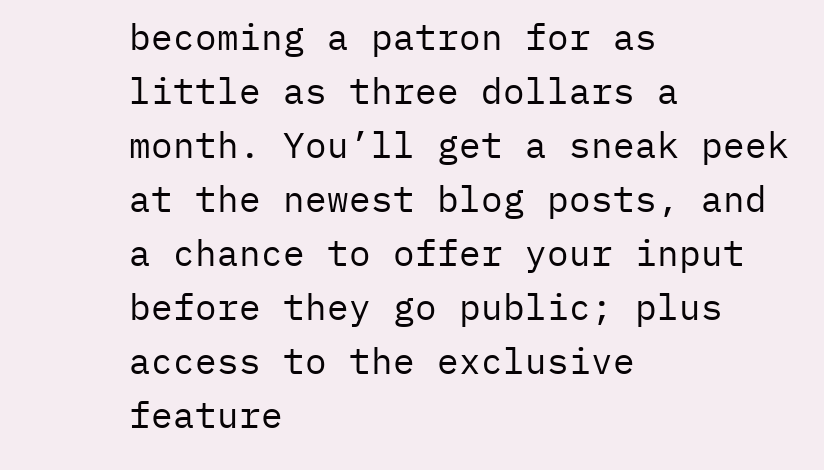becoming a patron for as little as three dollars a month. You’ll get a sneak peek at the newest blog posts, and a chance to offer your input before they go public; plus access to the exclusive feature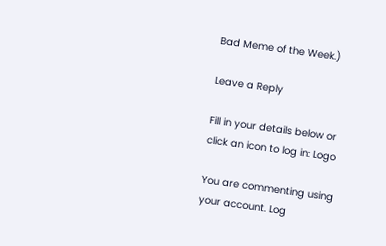Bad Meme of the Week.)

Leave a Reply

Fill in your details below or click an icon to log in: Logo

You are commenting using your account. Log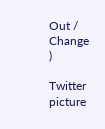Out /  Change )

Twitter picture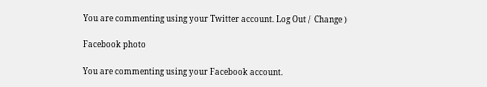You are commenting using your Twitter account. Log Out /  Change )

Facebook photo

You are commenting using your Facebook account.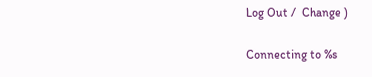Log Out /  Change )

Connecting to %s